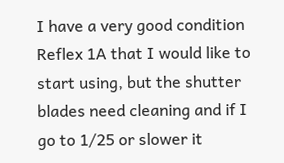I have a very good condition Reflex 1A that I would like to start using, but the shutter blades need cleaning and if I go to 1/25 or slower it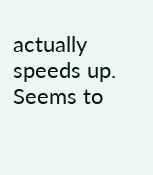actually speeds up. Seems to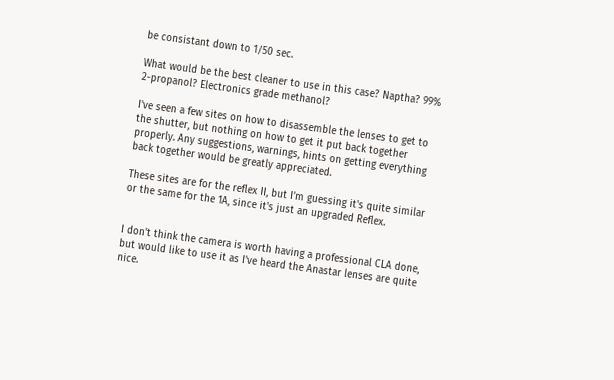be consistant down to 1/50 sec.

What would be the best cleaner to use in this case? Naptha? 99% 2-propanol? Electronics grade methanol?

I've seen a few sites on how to disassemble the lenses to get to the shutter, but nothing on how to get it put back together properly. Any suggestions, warnings, hints on getting everything back together would be greatly appreciated.

These sites are for the reflex II, but I'm guessing it's quite similar or the same for the 1A, since it's just an upgraded Reflex.


I don't think the camera is worth having a professional CLA done, but would like to use it as I've heard the Anastar lenses are quite nice.